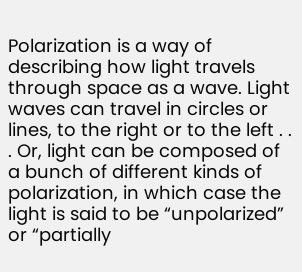Polarization is a way of describing how light travels through space as a wave. Light waves can travel in circles or lines, to the right or to the left . . . Or, light can be composed of a bunch of different kinds of polarization, in which case the light is said to be “unpolarized” or “partially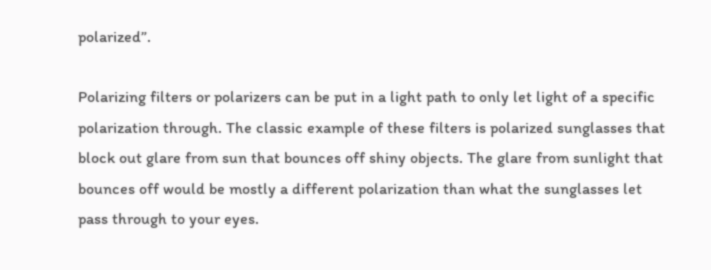polarized”.

Polarizing filters or polarizers can be put in a light path to only let light of a specific polarization through. The classic example of these filters is polarized sunglasses that block out glare from sun that bounces off shiny objects. The glare from sunlight that bounces off would be mostly a different polarization than what the sunglasses let pass through to your eyes.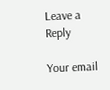Leave a Reply

Your email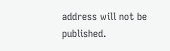address will not be published.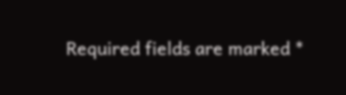Required fields are marked *